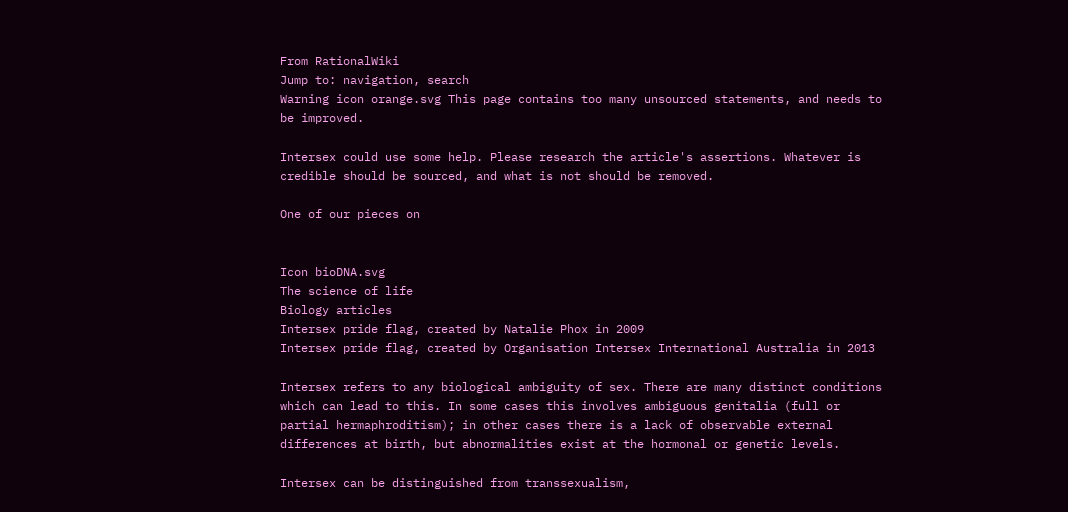From RationalWiki
Jump to: navigation, search
Warning icon orange.svg This page contains too many unsourced statements, and needs to be improved.

Intersex could use some help. Please research the article's assertions. Whatever is credible should be sourced, and what is not should be removed.

One of our pieces on


Icon bioDNA.svg
The science of life
Biology articles
Intersex pride flag, created by Natalie Phox in 2009
Intersex pride flag, created by Organisation Intersex International Australia in 2013

Intersex refers to any biological ambiguity of sex. There are many distinct conditions which can lead to this. In some cases this involves ambiguous genitalia (full or partial hermaphroditism); in other cases there is a lack of observable external differences at birth, but abnormalities exist at the hormonal or genetic levels.

Intersex can be distinguished from transsexualism,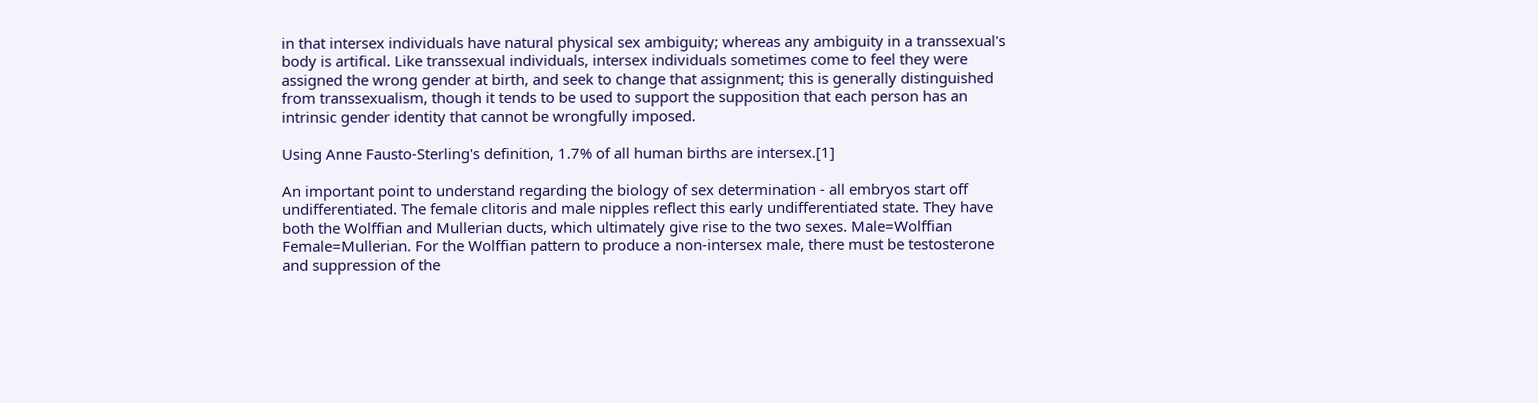in that intersex individuals have natural physical sex ambiguity; whereas any ambiguity in a transsexual's body is artifical. Like transsexual individuals, intersex individuals sometimes come to feel they were assigned the wrong gender at birth, and seek to change that assignment; this is generally distinguished from transsexualism, though it tends to be used to support the supposition that each person has an intrinsic gender identity that cannot be wrongfully imposed.

Using Anne Fausto-Sterling's definition, 1.7% of all human births are intersex.[1]

An important point to understand regarding the biology of sex determination - all embryos start off undifferentiated. The female clitoris and male nipples reflect this early undifferentiated state. They have both the Wolffian and Mullerian ducts, which ultimately give rise to the two sexes. Male=Wolffian Female=Mullerian. For the Wolffian pattern to produce a non-intersex male, there must be testosterone and suppression of the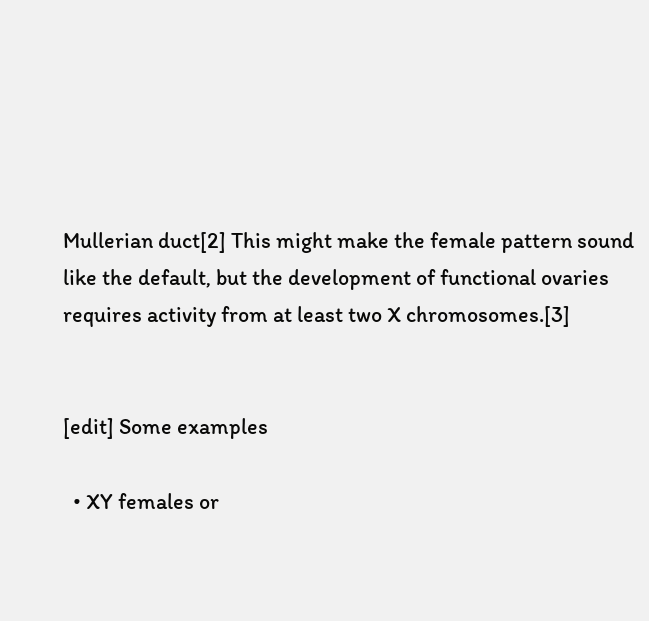Mullerian duct[2] This might make the female pattern sound like the default, but the development of functional ovaries requires activity from at least two X chromosomes.[3]


[edit] Some examples

  • XY females or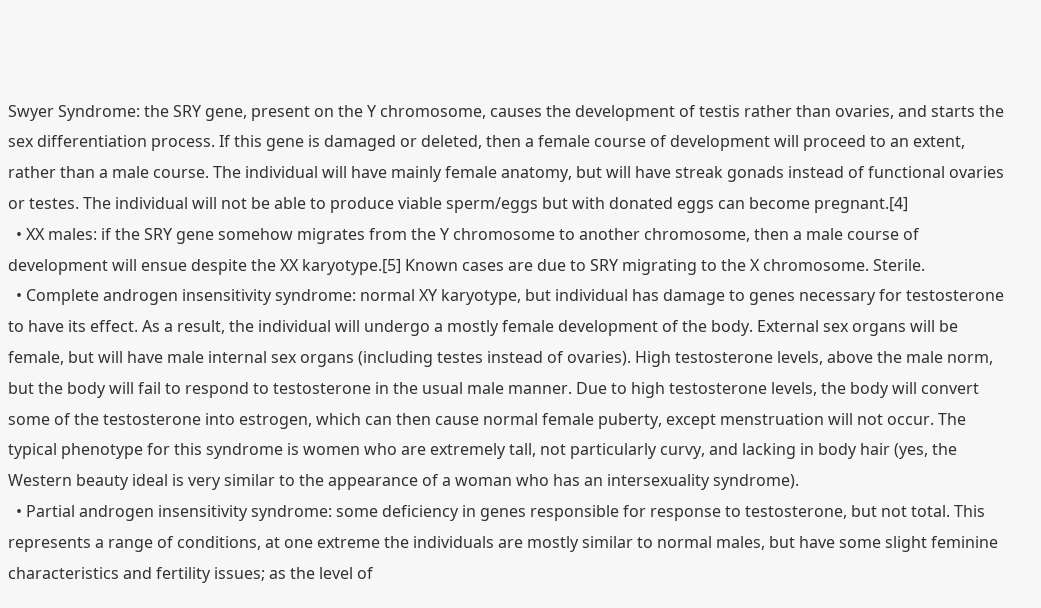Swyer Syndrome: the SRY gene, present on the Y chromosome, causes the development of testis rather than ovaries, and starts the sex differentiation process. If this gene is damaged or deleted, then a female course of development will proceed to an extent, rather than a male course. The individual will have mainly female anatomy, but will have streak gonads instead of functional ovaries or testes. The individual will not be able to produce viable sperm/eggs but with donated eggs can become pregnant.[4]
  • XX males: if the SRY gene somehow migrates from the Y chromosome to another chromosome, then a male course of development will ensue despite the XX karyotype.[5] Known cases are due to SRY migrating to the X chromosome. Sterile.
  • Complete androgen insensitivity syndrome: normal XY karyotype, but individual has damage to genes necessary for testosterone to have its effect. As a result, the individual will undergo a mostly female development of the body. External sex organs will be female, but will have male internal sex organs (including testes instead of ovaries). High testosterone levels, above the male norm, but the body will fail to respond to testosterone in the usual male manner. Due to high testosterone levels, the body will convert some of the testosterone into estrogen, which can then cause normal female puberty, except menstruation will not occur. The typical phenotype for this syndrome is women who are extremely tall, not particularly curvy, and lacking in body hair (yes, the Western beauty ideal is very similar to the appearance of a woman who has an intersexuality syndrome).
  • Partial androgen insensitivity syndrome: some deficiency in genes responsible for response to testosterone, but not total. This represents a range of conditions, at one extreme the individuals are mostly similar to normal males, but have some slight feminine characteristics and fertility issues; as the level of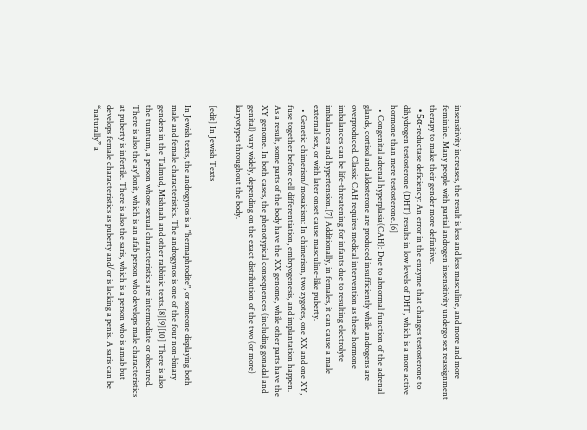insensitivity increases, the result is less and less masculine, and more and more feminine. Many people with partial androgen insensitivity undergo sex reassignment therapy to make their gender more definitive.
  • 5α-reductase deficiency: An error in the enzyme that changes testosterone to dihydrogen testosterone (DHT) results in low levels of DHT, which is a more active hormone than mere testosterone.[6]
  • Congenital adrenal hyperplasia(CAH): Due to abnormal function of the adrenal glands, cortisol and aldosterone are produced insufficiently while androgens are overproduced. Classic CAH requires medical intervention as these hormone imbalances can be life-threatening for infants due to resulting electrolyte imbalances and hypertension.[7] Additionally, in females, it can cause a male external sex, or with later onset cause masculine-like puberty.
  • Genetic chimerism/mosaicism: In chimerism, two zygotes, one XX and one XY, fuse together before cell differentiation, embryogenesis, and implantation happen. As a result, some parts of the body have the XX genome, while other parts have the XY genome. In both cases, the phenotypical consequences (including gonadal and genital) vary widely, depending on the exact distribution of the two (or more) karyotypes throughout the body.

[edit] In Jewish Texts

In Jewish texts, the androgynos is a "hermaphrodite", or someone displaying both male and female characteristics. The androgynos is one of the four non-binary genders in the Talmud, Mishnah and other rabbinic texts.[8][9][10] There is also the tumtum, a person whose sexual characteristics are intermediate or obscured. There is also the ay'lonit, which is an afab person who develops male characteristics at puberty is infertile. There is also the saris, which is a person who is amab but develops female characteristics as puberty and/or is lacking a penis. A saris can be “naturally” a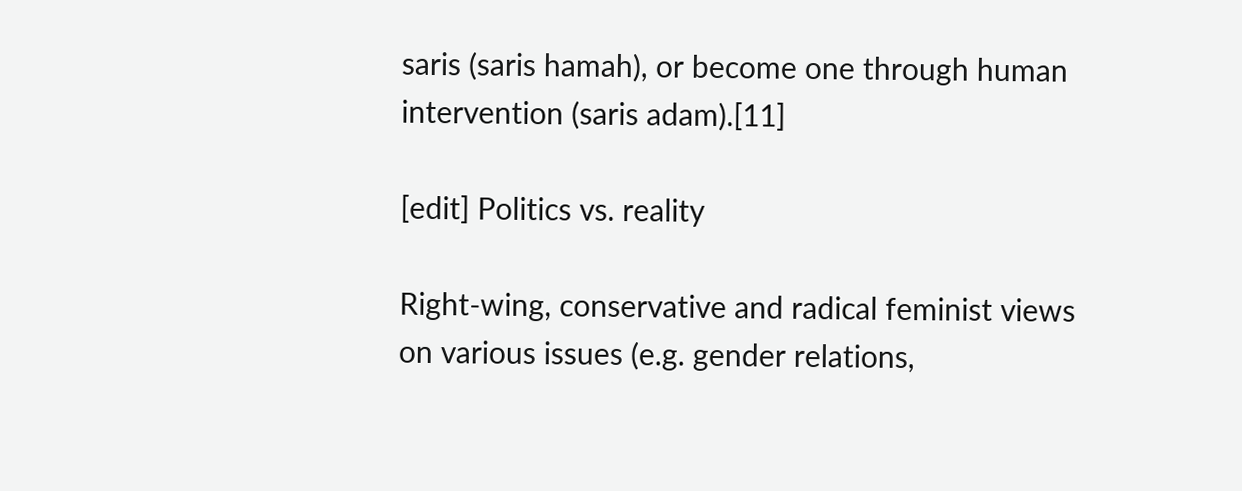saris (saris hamah), or become one through human intervention (saris adam).[11]

[edit] Politics vs. reality

Right-wing, conservative and radical feminist views on various issues (e.g. gender relations,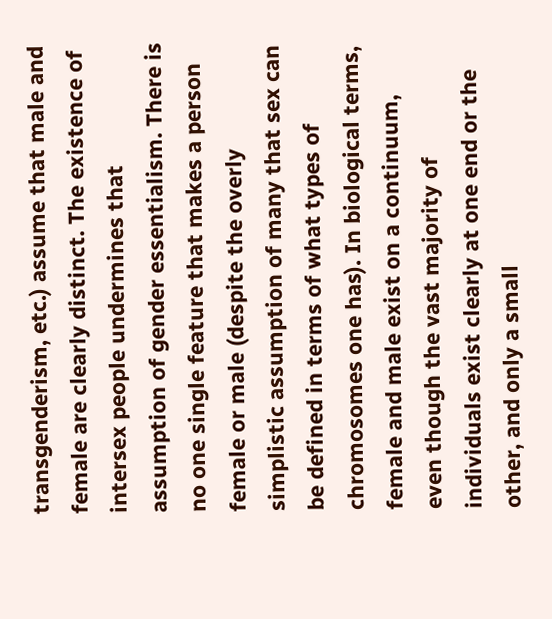transgenderism, etc.) assume that male and female are clearly distinct. The existence of intersex people undermines that assumption of gender essentialism. There is no one single feature that makes a person female or male (despite the overly simplistic assumption of many that sex can be defined in terms of what types of chromosomes one has). In biological terms, female and male exist on a continuum, even though the vast majority of individuals exist clearly at one end or the other, and only a small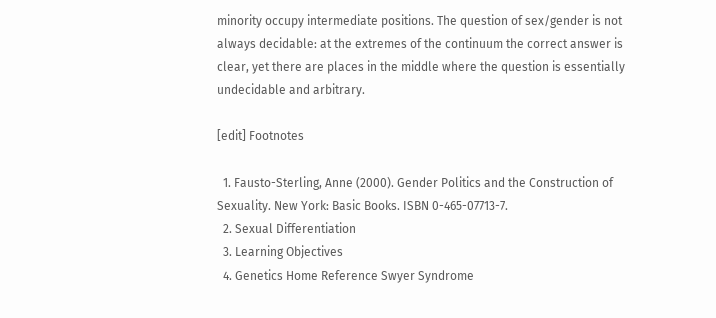minority occupy intermediate positions. The question of sex/gender is not always decidable: at the extremes of the continuum the correct answer is clear, yet there are places in the middle where the question is essentially undecidable and arbitrary.

[edit] Footnotes

  1. Fausto-Sterling, Anne (2000). Gender Politics and the Construction of Sexuality. New York: Basic Books. ISBN 0-465-07713-7.
  2. Sexual Differentiation
  3. Learning Objectives
  4. Genetics Home Reference Swyer Syndrome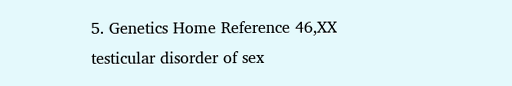5. Genetics Home Reference 46,XX testicular disorder of sex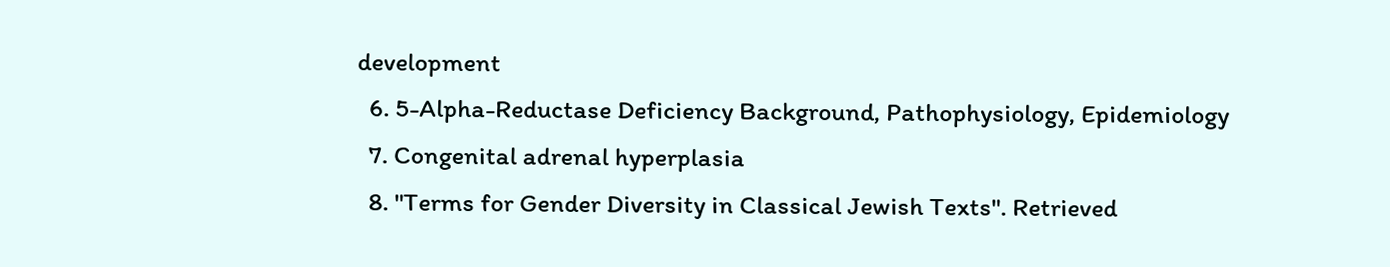development
  6. 5-Alpha-Reductase Deficiency Background, Pathophysiology, Epidemiology
  7. Congenital adrenal hyperplasia
  8. "Terms for Gender Diversity in Classical Jewish Texts". Retrieved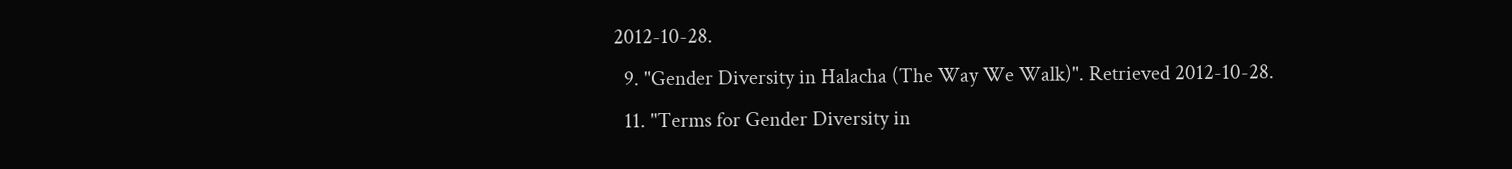2012-10-28.
  9. "Gender Diversity in Halacha (The Way We Walk)". Retrieved 2012-10-28.
  11. "Terms for Gender Diversity in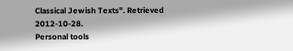Classical Jewish Texts". Retrieved 2012-10-28.
Personal tools